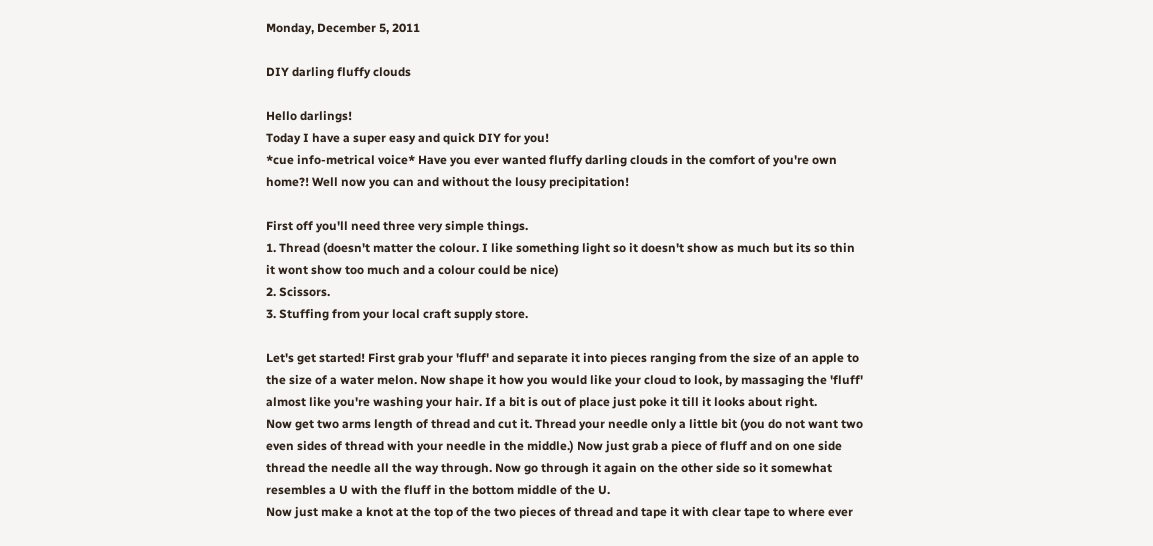Monday, December 5, 2011

DIY darling fluffy clouds

Hello darlings!
Today I have a super easy and quick DIY for you!
*cue info-metrical voice* Have you ever wanted fluffy darling clouds in the comfort of you're own home?! Well now you can and without the lousy precipitation!

First off you'll need three very simple things.
1. Thread (doesn't matter the colour. I like something light so it doesn't show as much but its so thin it wont show too much and a colour could be nice)
2. Scissors.
3. Stuffing from your local craft supply store.

Let's get started! First grab your 'fluff' and separate it into pieces ranging from the size of an apple to the size of a water melon. Now shape it how you would like your cloud to look, by massaging the 'fluff' almost like you're washing your hair. If a bit is out of place just poke it till it looks about right.
Now get two arms length of thread and cut it. Thread your needle only a little bit (you do not want two even sides of thread with your needle in the middle.) Now just grab a piece of fluff and on one side thread the needle all the way through. Now go through it again on the other side so it somewhat resembles a U with the fluff in the bottom middle of the U.
Now just make a knot at the top of the two pieces of thread and tape it with clear tape to where ever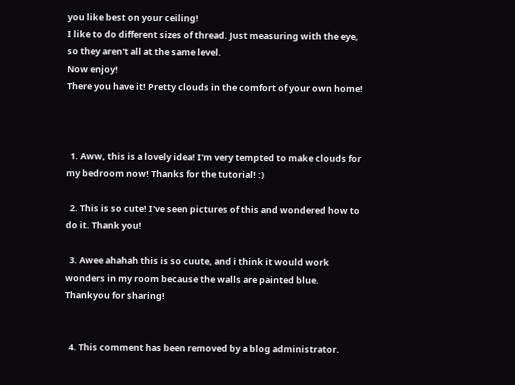you like best on your ceiling!
I like to do different sizes of thread. Just measuring with the eye, so they aren't all at the same level.
Now enjoy!
There you have it! Pretty clouds in the comfort of your own home!



  1. Aww, this is a lovely idea! I'm very tempted to make clouds for my bedroom now! Thanks for the tutorial! :)

  2. This is so cute! I've seen pictures of this and wondered how to do it. Thank you!

  3. Awee ahahah this is so cuute, and i think it would work wonders in my room because the walls are painted blue. Thankyou for sharing!


  4. This comment has been removed by a blog administrator.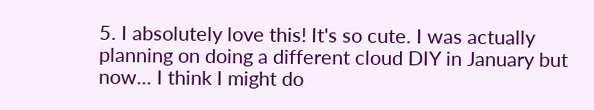5. I absolutely love this! It's so cute. I was actually planning on doing a different cloud DIY in January but now... I think I might do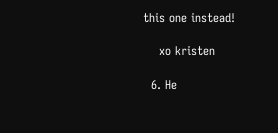this one instead!

    xo kristen

  6. He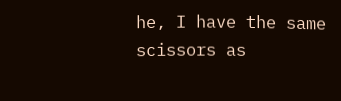he, I have the same scissors as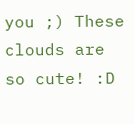you ;) These clouds are so cute! :D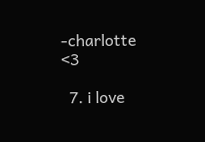-charlotte <3

  7. i love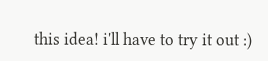this idea! i'll have to try it out :)